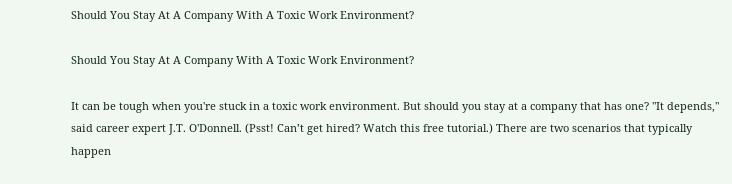Should You Stay At A Company With A Toxic Work Environment?

Should You Stay At A Company With A Toxic Work Environment?

It can be tough when you're stuck in a toxic work environment. But should you stay at a company that has one? "It depends," said career expert J.T. O'Donnell. (Psst! Can’t get hired? Watch this free tutorial.) There are two scenarios that typically happen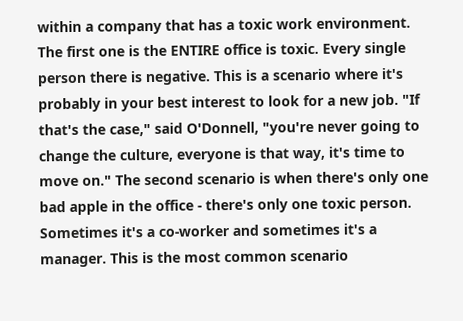within a company that has a toxic work environment. The first one is the ENTIRE office is toxic. Every single person there is negative. This is a scenario where it's probably in your best interest to look for a new job. "If that's the case," said O'Donnell, "you're never going to change the culture, everyone is that way, it's time to move on." The second scenario is when there's only one bad apple in the office - there's only one toxic person. Sometimes it's a co-worker and sometimes it's a manager. This is the most common scenario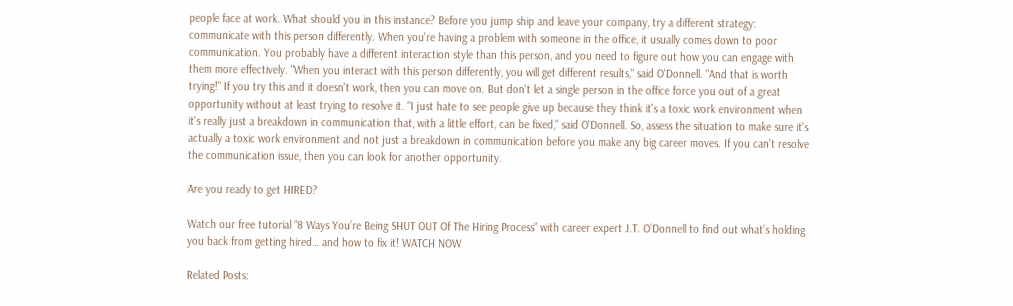people face at work. What should you in this instance? Before you jump ship and leave your company, try a different strategy: communicate with this person differently. When you're having a problem with someone in the office, it usually comes down to poor communication. You probably have a different interaction style than this person, and you need to figure out how you can engage with them more effectively. "When you interact with this person differently, you will get different results," said O'Donnell. "And that is worth trying!" If you try this and it doesn't work, then you can move on. But don't let a single person in the office force you out of a great opportunity without at least trying to resolve it. "I just hate to see people give up because they think it's a toxic work environment when it's really just a breakdown in communication that, with a little effort, can be fixed," said O'Donnell. So, assess the situation to make sure it's actually a toxic work environment and not just a breakdown in communication before you make any big career moves. If you can't resolve the communication issue, then you can look for another opportunity.

Are you ready to get HIRED?

Watch our free tutorial “8 Ways You’re Being SHUT OUT Of The Hiring Process” with career expert J.T. O’Donnell to find out what’s holding you back from getting hired… and how to fix it! WATCH NOW

Related Posts: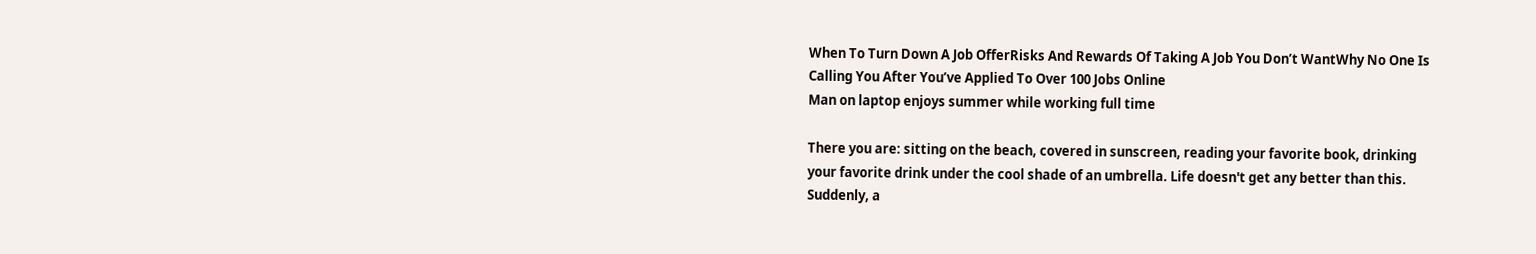When To Turn Down A Job OfferRisks And Rewards Of Taking A Job You Don’t WantWhy No One Is Calling You After You’ve Applied To Over 100 Jobs Online
Man on laptop enjoys summer while working full time

There you are: sitting on the beach, covered in sunscreen, reading your favorite book, drinking your favorite drink under the cool shade of an umbrella. Life doesn't get any better than this. Suddenly, a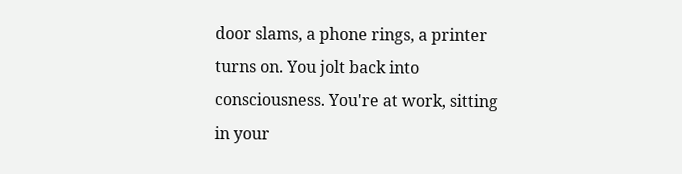door slams, a phone rings, a printer turns on. You jolt back into consciousness. You're at work, sitting in your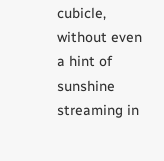cubicle, without even a hint of sunshine streaming in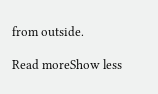from outside.

Read moreShow less